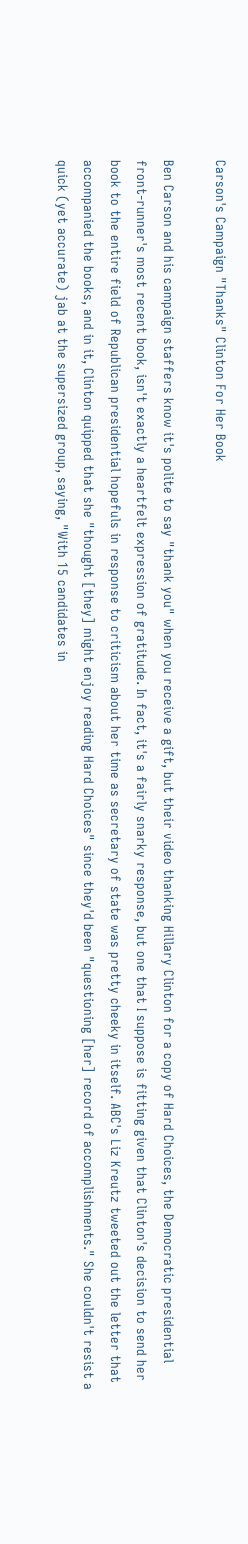Carson's Campaign "Thanks" Clinton For Her Book

Ben Carson and his campaign staffers know it's polite to say "thank you" when you receive a gift, but their video thanking Hillary Clinton for a copy of Hard Choices, the Democratic presidential front-runner's most recent book, isn't exactly a heartfelt expression of gratitude. In fact, it's a fairly snarky response, but one that I suppose is fitting given that Clinton's decision to send her book to the entire field of Republican presidential hopefuls in response to criticism about her time as secretary of state was pretty cheeky in itself. ABC's Liz Kreutz tweeted out the letter that accompanied the books, and in it, Clinton quipped that she "thought [they] might enjoy reading Hard Choices" since they'd been "questioning [her] record of accomplishments." She couldn't resist a quick (yet accurate) jab at the supersized group, saying, "With 15 candidates in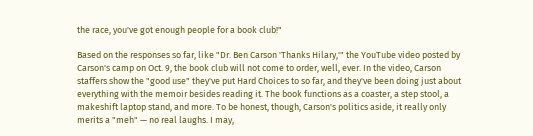the race, you've got enough people for a book club!"

Based on the responses so far, like "Dr. Ben Carson 'Thanks Hilary,'" the YouTube video posted by Carson's camp on Oct. 9, the book club will not come to order, well, ever. In the video, Carson staffers show the "good use" they've put Hard Choices to so far, and they've been doing just about everything with the memoir besides reading it. The book functions as a coaster, a step stool, a makeshift laptop stand, and more. To be honest, though, Carson's politics aside, it really only merits a "meh" — no real laughs. I may,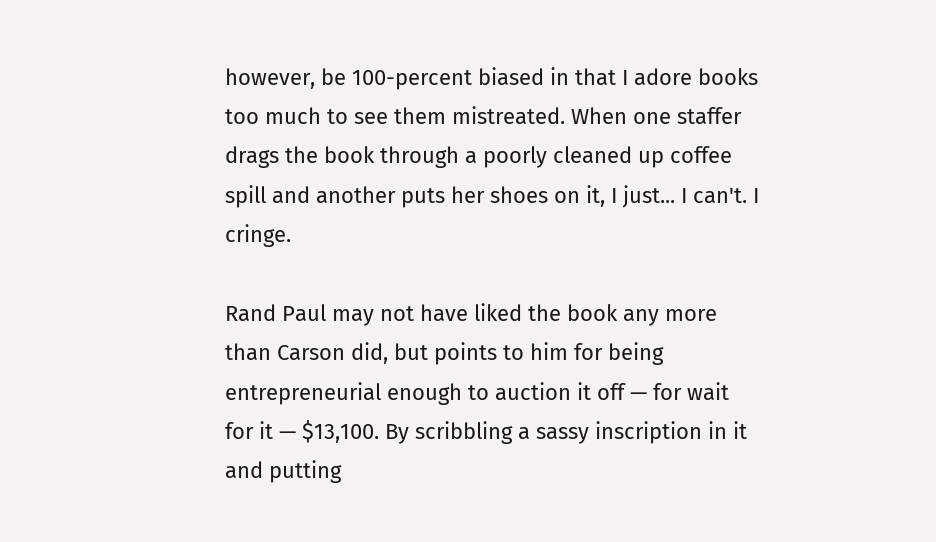however, be 100-percent biased in that I adore books too much to see them mistreated. When one staffer drags the book through a poorly cleaned up coffee spill and another puts her shoes on it, I just... I can't. I cringe.

Rand Paul may not have liked the book any more than Carson did, but points to him for being entrepreneurial enough to auction it off — for wait for it — $13,100. By scribbling a sassy inscription in it and putting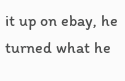it up on ebay, he turned what he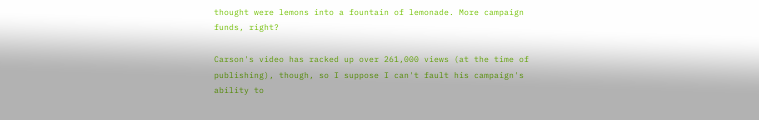thought were lemons into a fountain of lemonade. More campaign funds, right?

Carson's video has racked up over 261,000 views (at the time of publishing), though, so I suppose I can't fault his campaign's ability to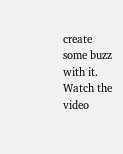create some buzz with it. Watch the video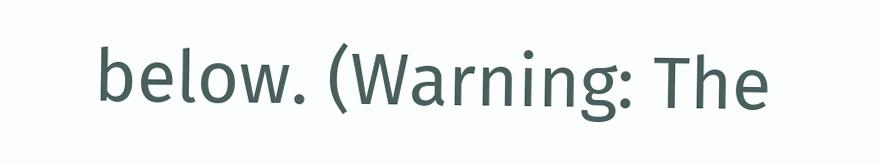below. (Warning: The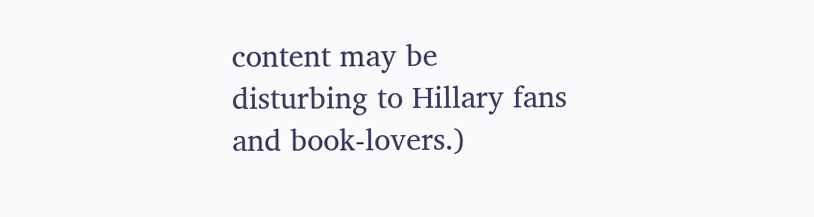content may be disturbing to Hillary fans and book-lovers.)